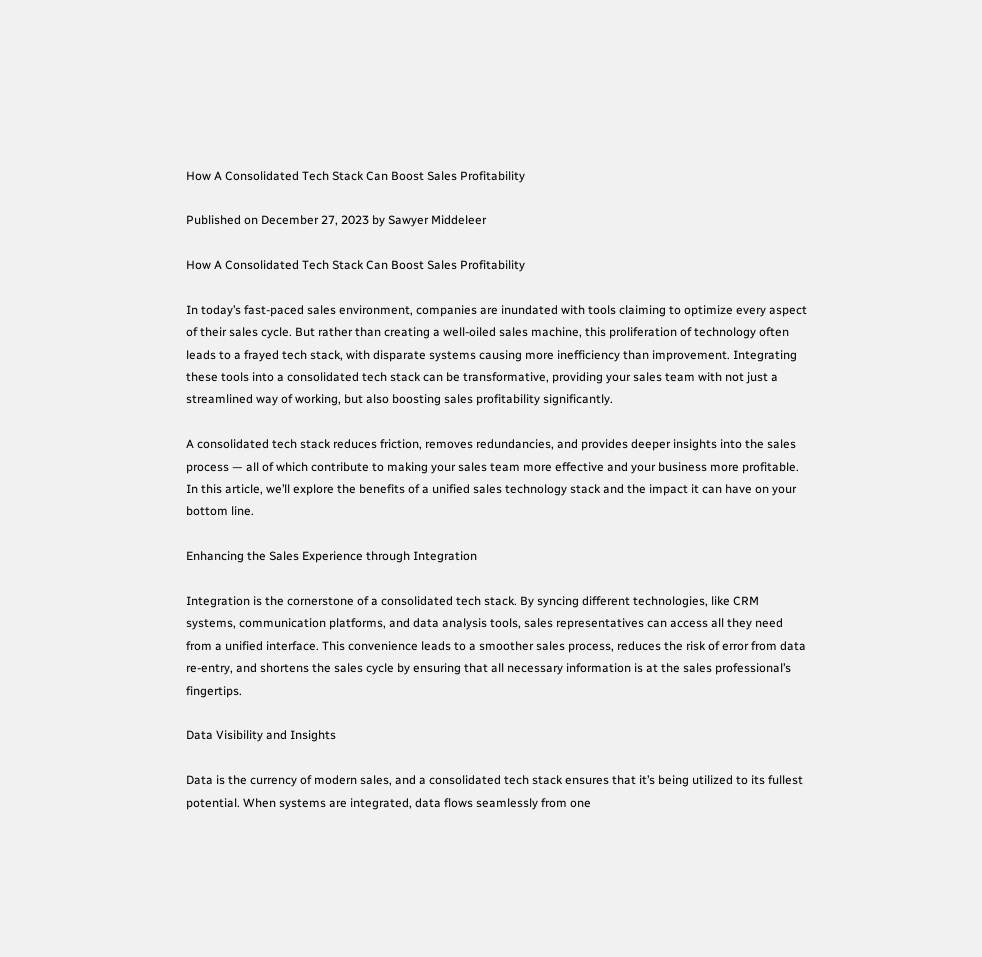How A Consolidated Tech Stack Can Boost Sales Profitability

Published on December 27, 2023 by Sawyer Middeleer

How A Consolidated Tech Stack Can Boost Sales Profitability

In today’s fast-paced sales environment, companies are inundated with tools claiming to optimize every aspect of their sales cycle. But rather than creating a well-oiled sales machine, this proliferation of technology often leads to a frayed tech stack, with disparate systems causing more inefficiency than improvement. Integrating these tools into a consolidated tech stack can be transformative, providing your sales team with not just a streamlined way of working, but also boosting sales profitability significantly.

A consolidated tech stack reduces friction, removes redundancies, and provides deeper insights into the sales process — all of which contribute to making your sales team more effective and your business more profitable. In this article, we’ll explore the benefits of a unified sales technology stack and the impact it can have on your bottom line.

Enhancing the Sales Experience through Integration

Integration is the cornerstone of a consolidated tech stack. By syncing different technologies, like CRM systems, communication platforms, and data analysis tools, sales representatives can access all they need from a unified interface. This convenience leads to a smoother sales process, reduces the risk of error from data re-entry, and shortens the sales cycle by ensuring that all necessary information is at the sales professional’s fingertips.

Data Visibility and Insights

Data is the currency of modern sales, and a consolidated tech stack ensures that it’s being utilized to its fullest potential. When systems are integrated, data flows seamlessly from one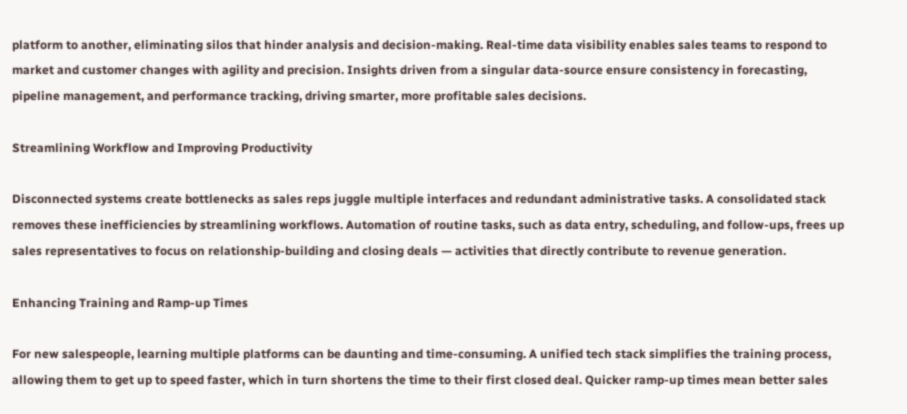platform to another, eliminating silos that hinder analysis and decision-making. Real-time data visibility enables sales teams to respond to market and customer changes with agility and precision. Insights driven from a singular data-source ensure consistency in forecasting, pipeline management, and performance tracking, driving smarter, more profitable sales decisions.

Streamlining Workflow and Improving Productivity

Disconnected systems create bottlenecks as sales reps juggle multiple interfaces and redundant administrative tasks. A consolidated stack removes these inefficiencies by streamlining workflows. Automation of routine tasks, such as data entry, scheduling, and follow-ups, frees up sales representatives to focus on relationship-building and closing deals — activities that directly contribute to revenue generation.

Enhancing Training and Ramp-up Times

For new salespeople, learning multiple platforms can be daunting and time-consuming. A unified tech stack simplifies the training process, allowing them to get up to speed faster, which in turn shortens the time to their first closed deal. Quicker ramp-up times mean better sales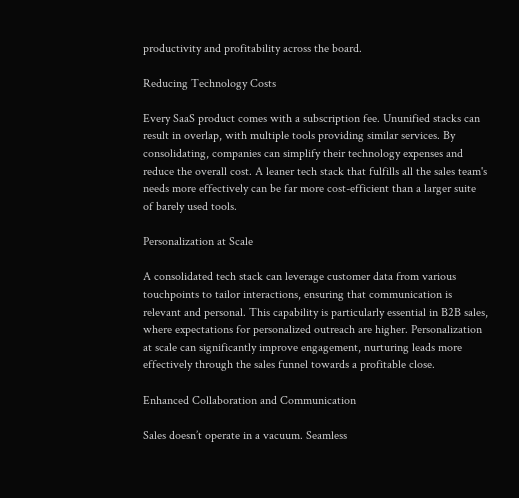productivity and profitability across the board.

Reducing Technology Costs

Every SaaS product comes with a subscription fee. Ununified stacks can result in overlap, with multiple tools providing similar services. By consolidating, companies can simplify their technology expenses and reduce the overall cost. A leaner tech stack that fulfills all the sales team's needs more effectively can be far more cost-efficient than a larger suite of barely used tools.

Personalization at Scale

A consolidated tech stack can leverage customer data from various touchpoints to tailor interactions, ensuring that communication is relevant and personal. This capability is particularly essential in B2B sales, where expectations for personalized outreach are higher. Personalization at scale can significantly improve engagement, nurturing leads more effectively through the sales funnel towards a profitable close.

Enhanced Collaboration and Communication

Sales doesn’t operate in a vacuum. Seamless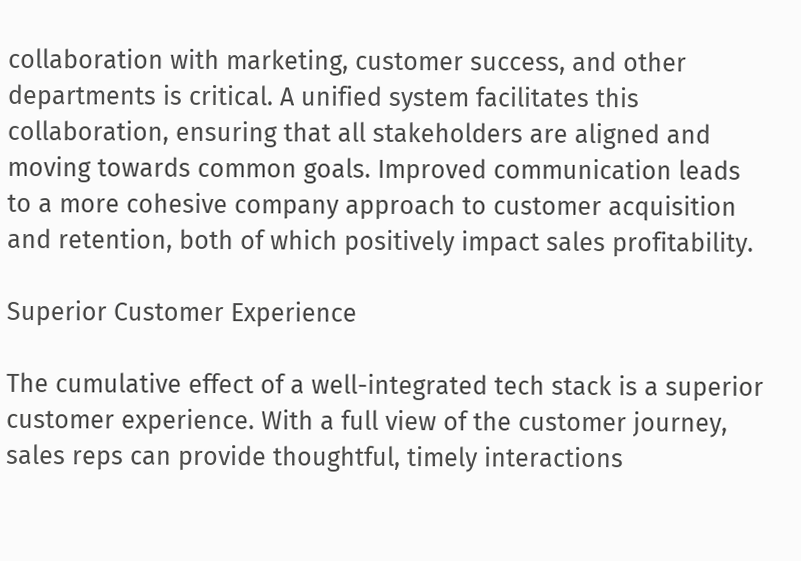collaboration with marketing, customer success, and other departments is critical. A unified system facilitates this collaboration, ensuring that all stakeholders are aligned and moving towards common goals. Improved communication leads to a more cohesive company approach to customer acquisition and retention, both of which positively impact sales profitability.

Superior Customer Experience

The cumulative effect of a well-integrated tech stack is a superior customer experience. With a full view of the customer journey, sales reps can provide thoughtful, timely interactions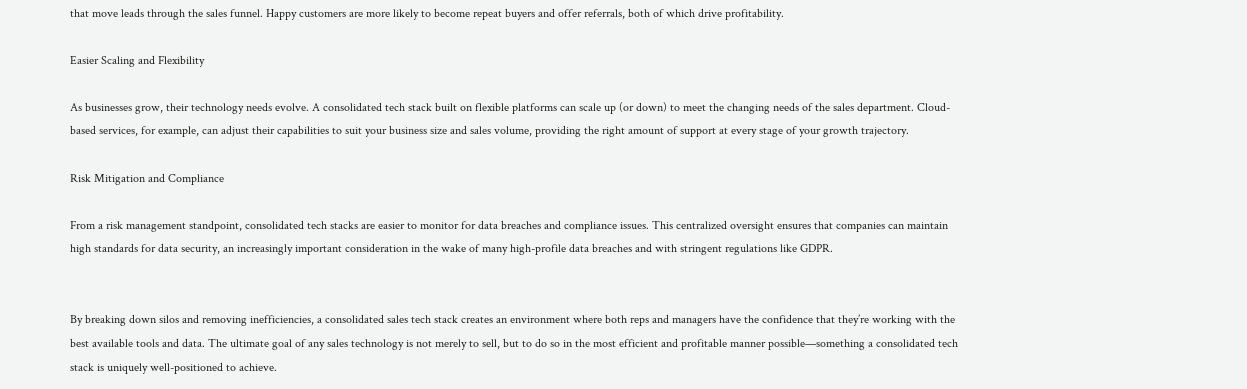that move leads through the sales funnel. Happy customers are more likely to become repeat buyers and offer referrals, both of which drive profitability.

Easier Scaling and Flexibility

As businesses grow, their technology needs evolve. A consolidated tech stack built on flexible platforms can scale up (or down) to meet the changing needs of the sales department. Cloud-based services, for example, can adjust their capabilities to suit your business size and sales volume, providing the right amount of support at every stage of your growth trajectory.

Risk Mitigation and Compliance

From a risk management standpoint, consolidated tech stacks are easier to monitor for data breaches and compliance issues. This centralized oversight ensures that companies can maintain high standards for data security, an increasingly important consideration in the wake of many high-profile data breaches and with stringent regulations like GDPR.


By breaking down silos and removing inefficiencies, a consolidated sales tech stack creates an environment where both reps and managers have the confidence that they’re working with the best available tools and data. The ultimate goal of any sales technology is not merely to sell, but to do so in the most efficient and profitable manner possible—something a consolidated tech stack is uniquely well-positioned to achieve.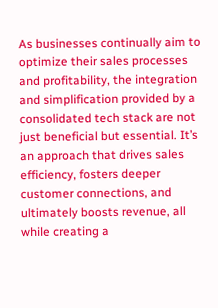As businesses continually aim to optimize their sales processes and profitability, the integration and simplification provided by a consolidated tech stack are not just beneficial but essential. It’s an approach that drives sales efficiency, fosters deeper customer connections, and ultimately boosts revenue, all while creating a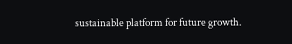sustainable platform for future growth.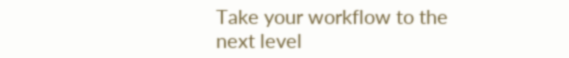Take your workflow to the next level